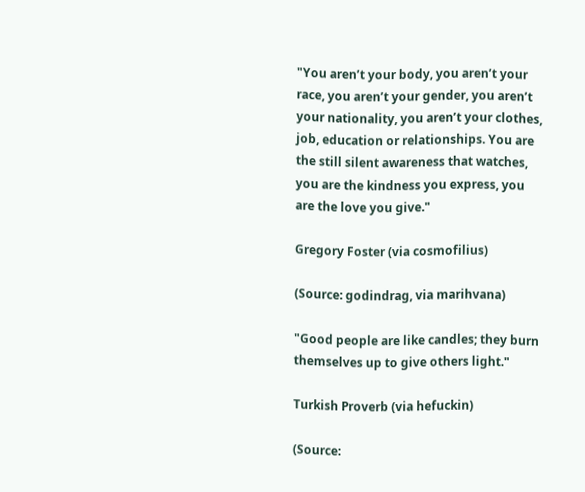"You aren’t your body, you aren’t your race, you aren’t your gender, you aren’t your nationality, you aren’t your clothes, job, education or relationships. You are the still silent awareness that watches, you are the kindness you express, you are the love you give."

Gregory Foster (via cosmofilius)

(Source: godindrag, via marihvana)

"Good people are like candles; they burn themselves up to give others light."

Turkish Proverb (via hefuckin)

(Source: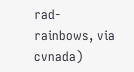rad-rainbows, via cvnada)